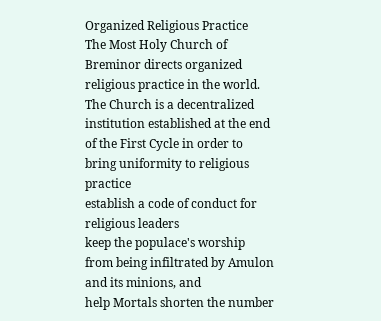Organized Religious Practice
The Most Holy Church of Breminor directs organized religious practice in the world.  The Church is a decentralized institution established at the end of the First Cycle in order to
bring uniformity to religious practice
establish a code of conduct for religious leaders
keep the populace's worship from being infiltrated by Amulon and its minions, and
help Mortals shorten the number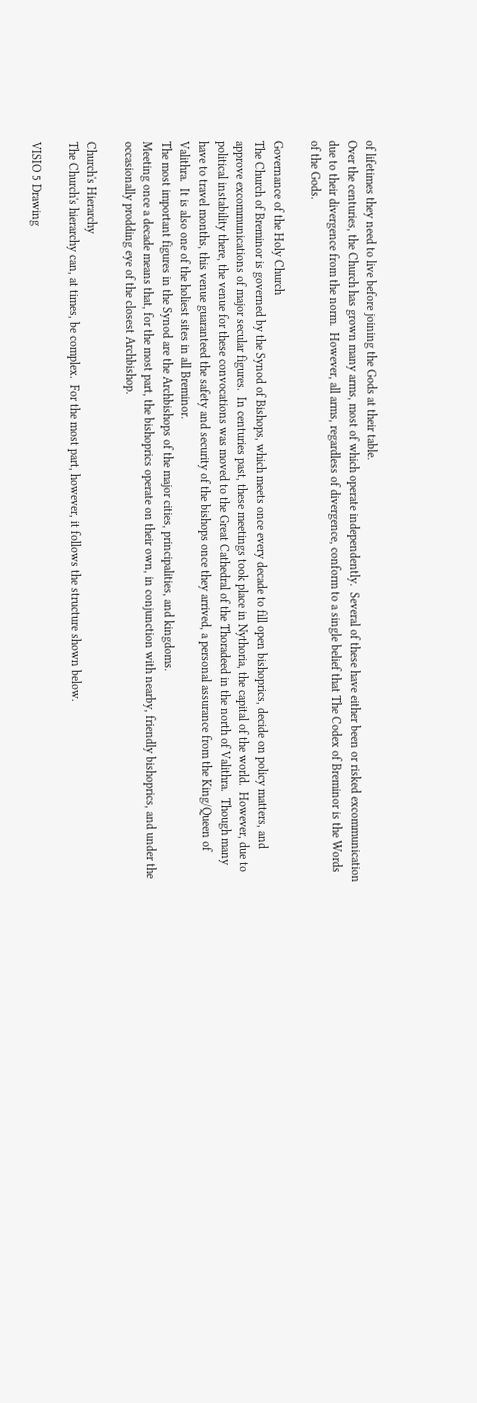of lifetimes they need to live before joining the Gods at their table.
Over the centuries, the Church has grown many arms, most of which operate independently.  Several of these have either been or risked excommunication due to their divergence from the norm.  However, all arms, regardless of divergence, conform to a single belief that The Codex of Breminor is the Words of the Gods.

Governance of the Holy Church
The Church of Breminor is governed by the Synod of Bishops, which meets once every decade to fill open bishoprics, decide on policy matters, and approve excommunications of major secular figures.  In centuries past, these meetings took place in Nythoria, the capital of the world.  However, due to political instability there, the venue for these convocations was moved to the Great Cathedral of the Thoradeed in the north of Valithra.  Though many have to travel months, this venue guaranteed the safety and security of the bishops once they arrived, a personal assurance from the King/Queen of Valithra.  It is also one of the holiest sites in all Breminor.
The most important figures in the Synod are the Archbishops of the major cities, principalities, and kingdoms.
Meeting once a decade means that, for the most part, the bishoprics operate on their own, in conjunction with nearby, friendly bishoprics, and under the occasionally prodding eye of the closest Archbishop.

Church's Hierarchy
The Church's hierarchy can, at times, be complex.  For the most part, however, it follows the structure shown below.

VISIO 5 Drawing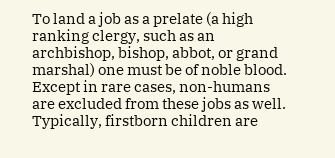To land a job as a prelate (a high ranking clergy, such as an archbishop, bishop, abbot, or grand marshal) one must be of noble blood.  Except in rare cases, non-humans are excluded from these jobs as well.  Typically, firstborn children are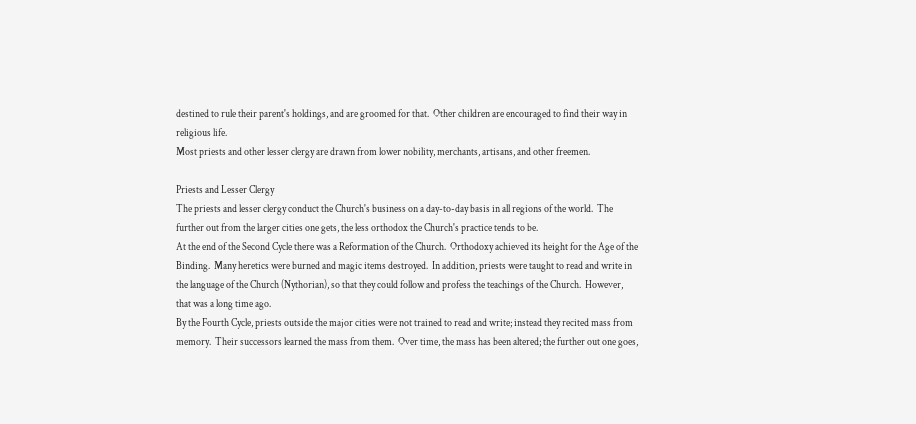destined to rule their parent's holdings, and are groomed for that.  Other children are encouraged to find their way in religious life.
Most priests and other lesser clergy are drawn from lower nobility, merchants, artisans, and other freemen.

Priests and Lesser Clergy
The priests and lesser clergy conduct the Church's business on a day-to-day basis in all regions of the world.  The further out from the larger cities one gets, the less orthodox the Church's practice tends to be.
At the end of the Second Cycle there was a Reformation of the Church.  Orthodoxy achieved its height for the Age of the Binding.  Many heretics were burned and magic items destroyed.  In addition, priests were taught to read and write in the language of the Church (Nythorian), so that they could follow and profess the teachings of the Church.  However, that was a long time ago.
By the Fourth Cycle, priests outside the major cities were not trained to read and write; instead they recited mass from memory.  Their successors learned the mass from them.  Over time, the mass has been altered; the further out one goes,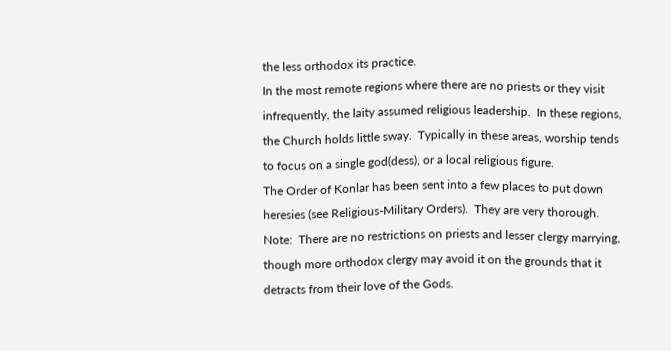the less orthodox its practice.
In the most remote regions where there are no priests or they visit infrequently, the laity assumed religious leadership.  In these regions, the Church holds little sway.  Typically in these areas, worship tends to focus on a single god(dess), or a local religious figure.
The Order of Konlar has been sent into a few places to put down heresies (see Religious-Military Orders).  They are very thorough.
Note:  There are no restrictions on priests and lesser clergy marrying, though more orthodox clergy may avoid it on the grounds that it detracts from their love of the Gods.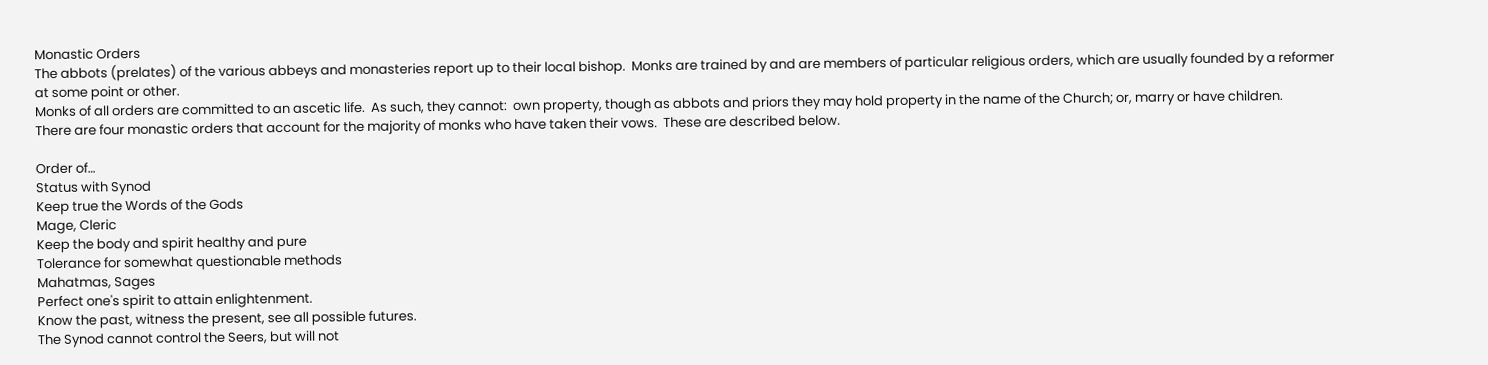Monastic Orders
The abbots (prelates) of the various abbeys and monasteries report up to their local bishop.  Monks are trained by and are members of particular religious orders, which are usually founded by a reformer at some point or other.
Monks of all orders are committed to an ascetic life.  As such, they cannot:  own property, though as abbots and priors they may hold property in the name of the Church; or, marry or have children.
There are four monastic orders that account for the majority of monks who have taken their vows.  These are described below.

Order of…
Status with Synod
Keep true the Words of the Gods
Mage, Cleric
Keep the body and spirit healthy and pure
Tolerance for somewhat questionable methods
Mahatmas, Sages
Perfect one's spirit to attain enlightenment.
Know the past, witness the present, see all possible futures.
The Synod cannot control the Seers, but will not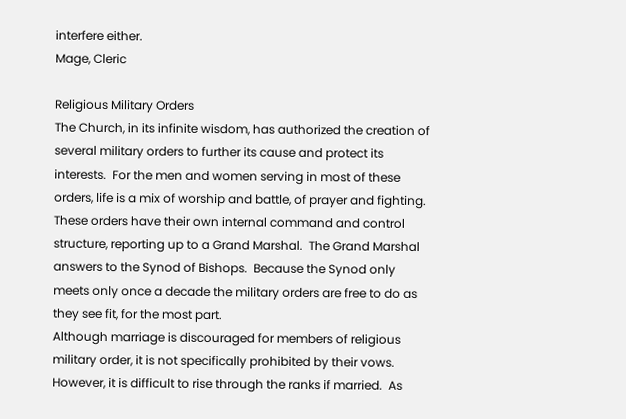interfere either.
Mage, Cleric

Religious Military Orders
The Church, in its infinite wisdom, has authorized the creation of several military orders to further its cause and protect its interests.  For the men and women serving in most of these orders, life is a mix of worship and battle, of prayer and fighting.
These orders have their own internal command and control structure, reporting up to a Grand Marshal.  The Grand Marshal answers to the Synod of Bishops.  Because the Synod only meets only once a decade the military orders are free to do as they see fit, for the most part.
Although marriage is discouraged for members of religious military order, it is not specifically prohibited by their vows.  However, it is difficult to rise through the ranks if married.  As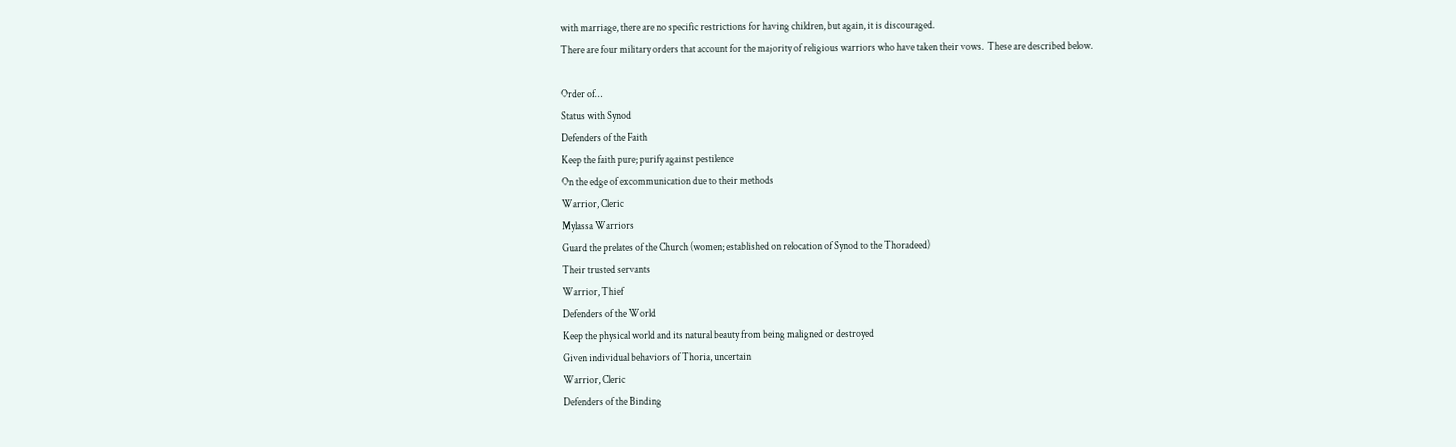with marriage, there are no specific restrictions for having children, but again, it is discouraged.
There are four military orders that account for the majority of religious warriors who have taken their vows.  These are described below.

Order of…
Status with Synod
Defenders of the Faith
Keep the faith pure; purify against pestilence
On the edge of excommunication due to their methods
Warrior, Cleric
Mylassa Warriors
Guard the prelates of the Church (women; established on relocation of Synod to the Thoradeed)
Their trusted servants
Warrior, Thief
Defenders of the World
Keep the physical world and its natural beauty from being maligned or destroyed
Given individual behaviors of Thoria, uncertain
Warrior, Cleric
Defenders of the Binding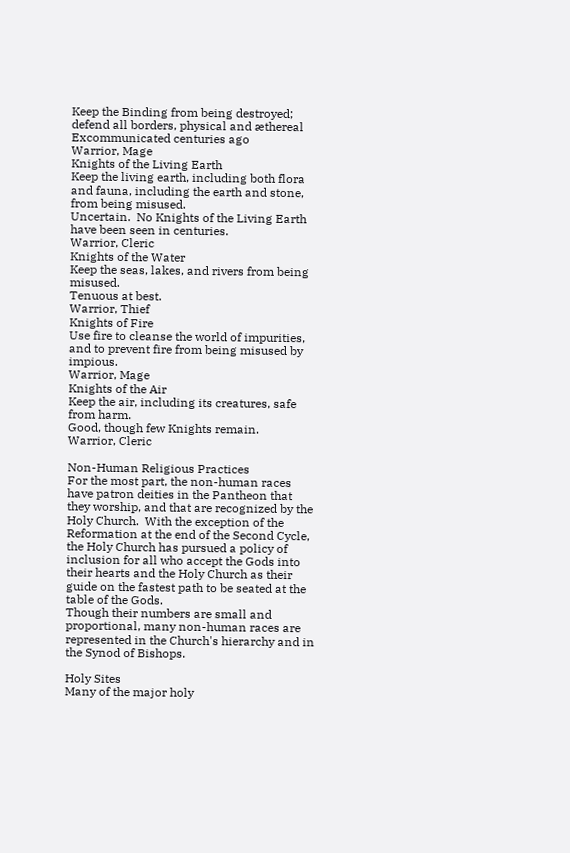Keep the Binding from being destroyed; defend all borders, physical and æthereal
Excommunicated centuries ago
Warrior, Mage
Knights of the Living Earth
Keep the living earth, including both flora and fauna, including the earth and stone, from being misused.
Uncertain.  No Knights of the Living Earth have been seen in centuries.
Warrior, Cleric
Knights of the Water
Keep the seas, lakes, and rivers from being misused.
Tenuous at best.
Warrior, Thief
Knights of Fire
Use fire to cleanse the world of impurities, and to prevent fire from being misused by impious.
Warrior, Mage
Knights of the Air
Keep the air, including its creatures, safe from harm.
Good, though few Knights remain.
Warrior, Cleric

Non-Human Religious Practices
For the most part, the non-human races have patron deities in the Pantheon that they worship, and that are recognized by the Holy Church.  With the exception of the Reformation at the end of the Second Cycle, the Holy Church has pursued a policy of inclusion for all who accept the Gods into their hearts and the Holy Church as their guide on the fastest path to be seated at the table of the Gods.
Though their numbers are small and proportional, many non-human races are represented in the Church's hierarchy and in the Synod of Bishops.

Holy Sites
Many of the major holy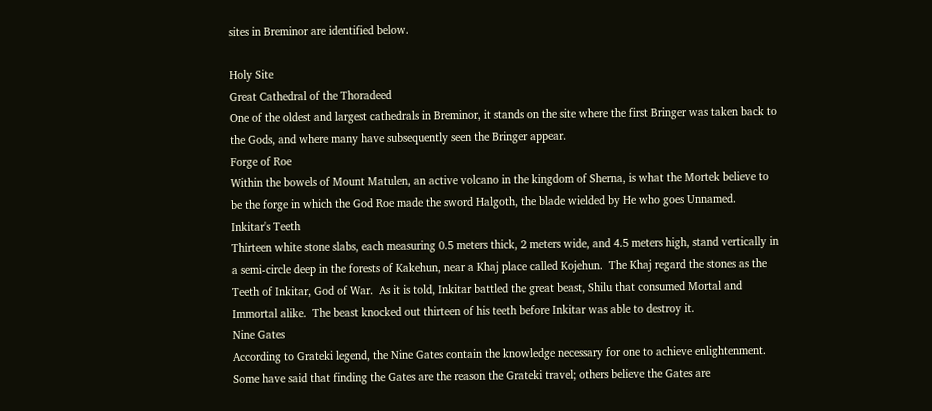sites in Breminor are identified below.

Holy Site
Great Cathedral of the Thoradeed
One of the oldest and largest cathedrals in Breminor, it stands on the site where the first Bringer was taken back to the Gods, and where many have subsequently seen the Bringer appear.
Forge of Roe
Within the bowels of Mount Matulen, an active volcano in the kingdom of Sherna, is what the Mortek believe to be the forge in which the God Roe made the sword Halgoth, the blade wielded by He who goes Unnamed.
Inkitar's Teeth
Thirteen white stone slabs, each measuring 0.5 meters thick, 2 meters wide, and 4.5 meters high, stand vertically in a semi-circle deep in the forests of Kakehun, near a Khaj place called Kojehun.  The Khaj regard the stones as the Teeth of Inkitar, God of War.  As it is told, Inkitar battled the great beast, Shilu that consumed Mortal and Immortal alike.  The beast knocked out thirteen of his teeth before Inkitar was able to destroy it.
Nine Gates
According to Grateki legend, the Nine Gates contain the knowledge necessary for one to achieve enlightenment.  Some have said that finding the Gates are the reason the Grateki travel; others believe the Gates are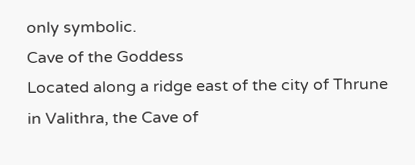only symbolic.
Cave of the Goddess
Located along a ridge east of the city of Thrune in Valithra, the Cave of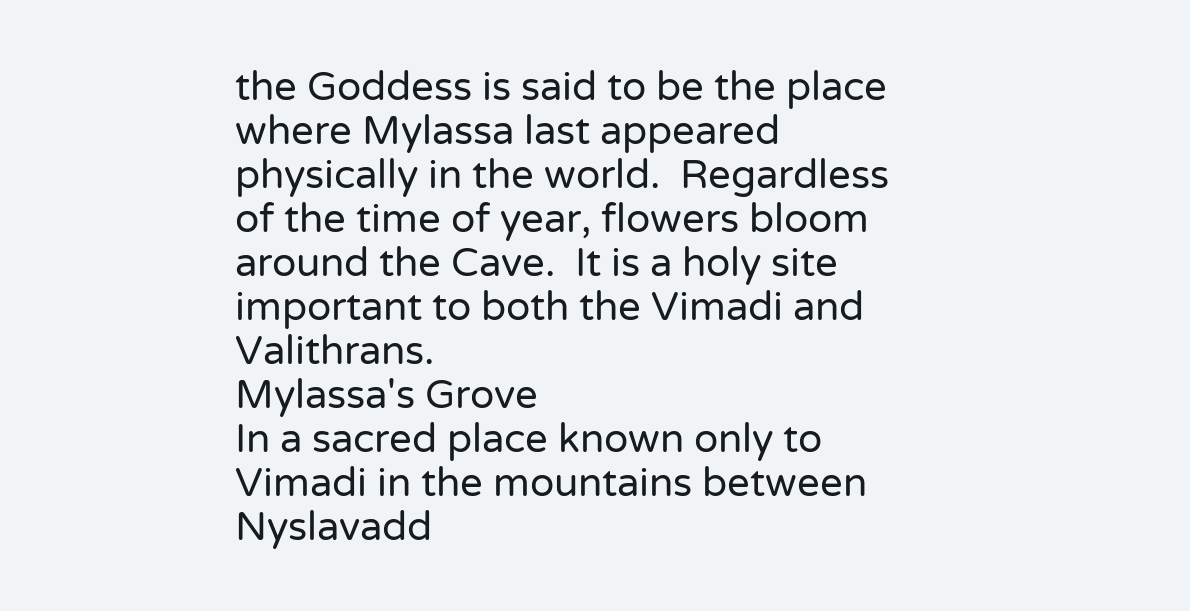the Goddess is said to be the place where Mylassa last appeared physically in the world.  Regardless of the time of year, flowers bloom around the Cave.  It is a holy site important to both the Vimadi and Valithrans.
Mylassa's Grove
In a sacred place known only to Vimadi in the mountains between Nyslavadd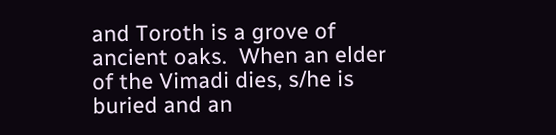and Toroth is a grove of ancient oaks.  When an elder of the Vimadi dies, s/he is buried and an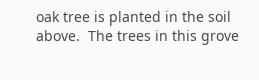oak tree is planted in the soil above.  The trees in this grove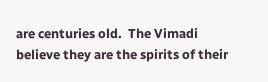are centuries old.  The Vimadi believe they are the spirits of their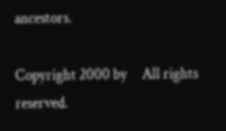ancestors.

Copyright 2000 by     All rights reserved.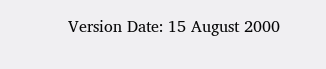Version Date: 15 August 2000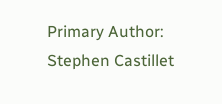Primary Author:  Stephen Castillet